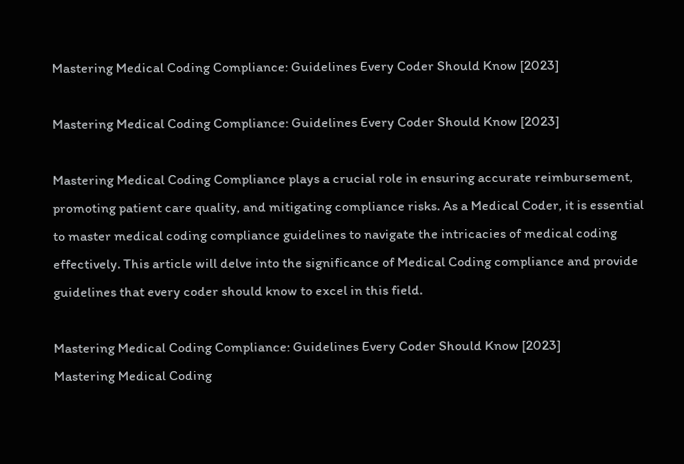Mastering Medical Coding Compliance: Guidelines Every Coder Should Know [2023]

Mastering Medical Coding Compliance: Guidelines Every Coder Should Know [2023]

Mastering Medical Coding Compliance plays a crucial role in ensuring accurate reimbursement, promoting patient care quality, and mitigating compliance risks. As a Medical Coder, it is essential to master medical coding compliance guidelines to navigate the intricacies of medical coding effectively. This article will delve into the significance of Medical Coding compliance and provide guidelines that every coder should know to excel in this field.

Mastering Medical Coding Compliance: Guidelines Every Coder Should Know [2023]
Mastering Medical Coding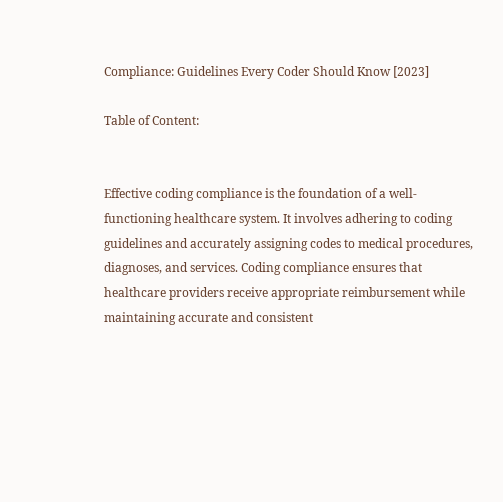Compliance: Guidelines Every Coder Should Know [2023]

Table of Content:


Effective coding compliance is the foundation of a well-functioning healthcare system. It involves adhering to coding guidelines and accurately assigning codes to medical procedures, diagnoses, and services. Coding compliance ensures that healthcare providers receive appropriate reimbursement while maintaining accurate and consistent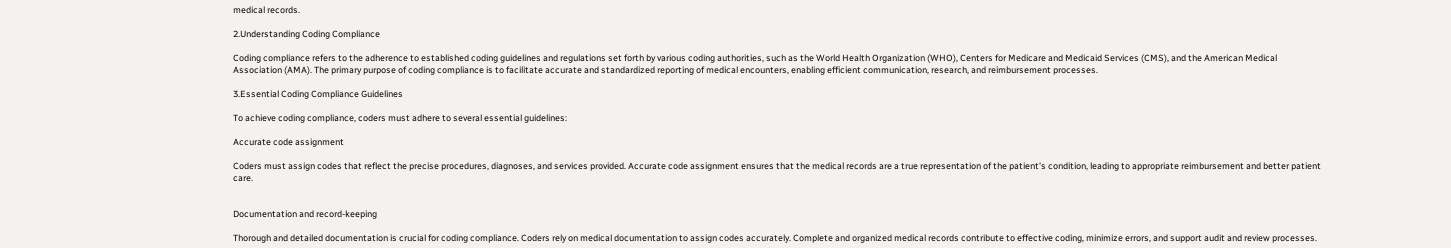medical records.

2.Understanding Coding Compliance

Coding compliance refers to the adherence to established coding guidelines and regulations set forth by various coding authorities, such as the World Health Organization (WHO), Centers for Medicare and Medicaid Services (CMS), and the American Medical Association (AMA). The primary purpose of coding compliance is to facilitate accurate and standardized reporting of medical encounters, enabling efficient communication, research, and reimbursement processes.

3.Essential Coding Compliance Guidelines

To achieve coding compliance, coders must adhere to several essential guidelines:

Accurate code assignment

Coders must assign codes that reflect the precise procedures, diagnoses, and services provided. Accurate code assignment ensures that the medical records are a true representation of the patient's condition, leading to appropriate reimbursement and better patient care.


Documentation and record-keeping

Thorough and detailed documentation is crucial for coding compliance. Coders rely on medical documentation to assign codes accurately. Complete and organized medical records contribute to effective coding, minimize errors, and support audit and review processes.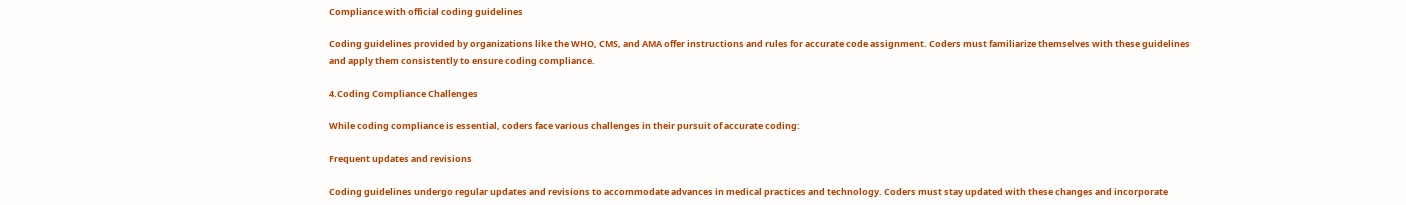Compliance with official coding guidelines

Coding guidelines provided by organizations like the WHO, CMS, and AMA offer instructions and rules for accurate code assignment. Coders must familiarize themselves with these guidelines and apply them consistently to ensure coding compliance.

4.Coding Compliance Challenges

While coding compliance is essential, coders face various challenges in their pursuit of accurate coding:

Frequent updates and revisions

Coding guidelines undergo regular updates and revisions to accommodate advances in medical practices and technology. Coders must stay updated with these changes and incorporate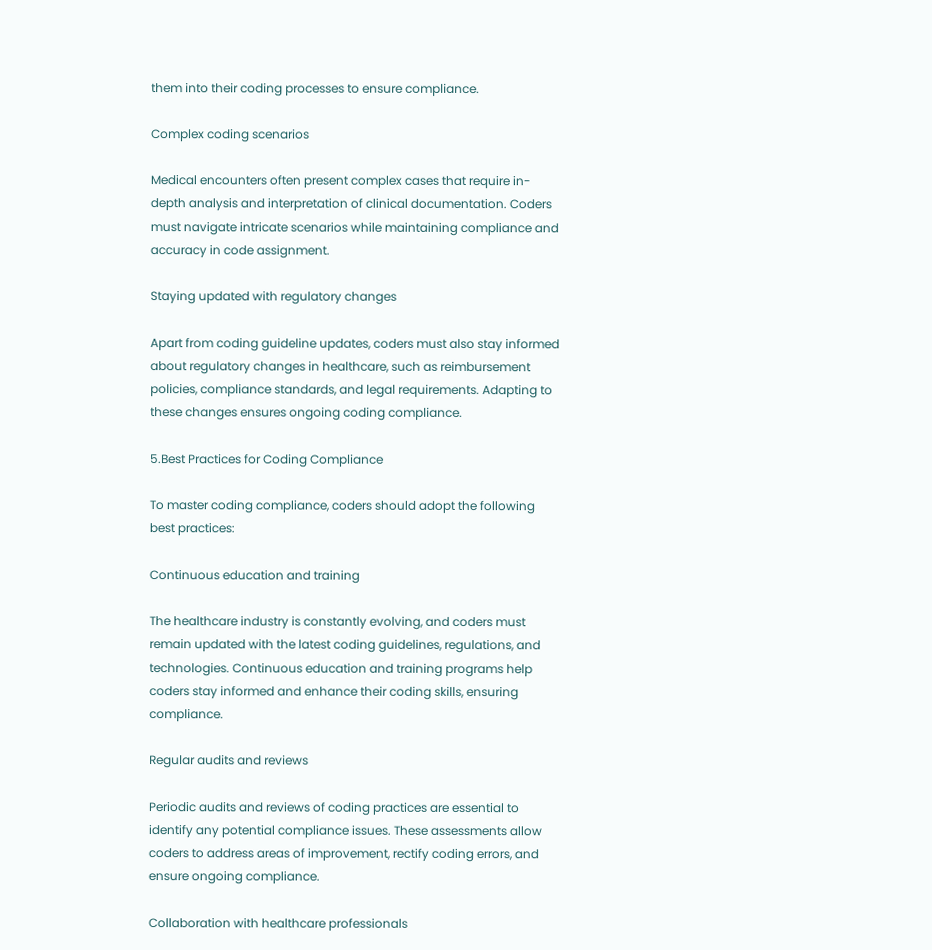them into their coding processes to ensure compliance.

Complex coding scenarios

Medical encounters often present complex cases that require in-depth analysis and interpretation of clinical documentation. Coders must navigate intricate scenarios while maintaining compliance and accuracy in code assignment.

Staying updated with regulatory changes

Apart from coding guideline updates, coders must also stay informed about regulatory changes in healthcare, such as reimbursement policies, compliance standards, and legal requirements. Adapting to these changes ensures ongoing coding compliance.

5.Best Practices for Coding Compliance

To master coding compliance, coders should adopt the following best practices:

Continuous education and training

The healthcare industry is constantly evolving, and coders must remain updated with the latest coding guidelines, regulations, and technologies. Continuous education and training programs help coders stay informed and enhance their coding skills, ensuring compliance.

Regular audits and reviews

Periodic audits and reviews of coding practices are essential to identify any potential compliance issues. These assessments allow coders to address areas of improvement, rectify coding errors, and ensure ongoing compliance.

Collaboration with healthcare professionals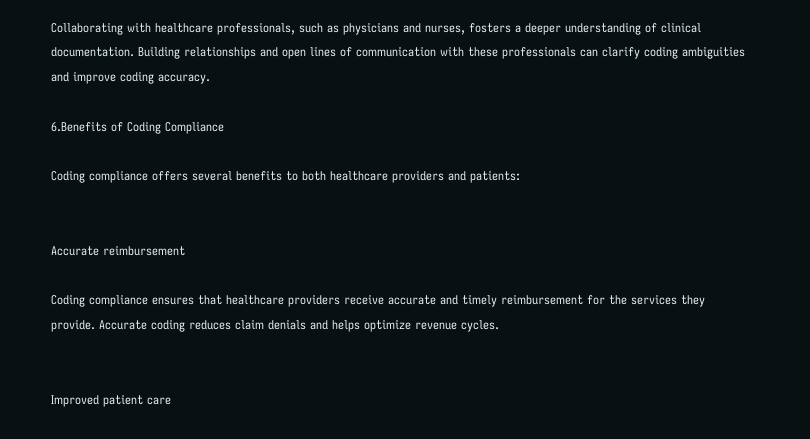Collaborating with healthcare professionals, such as physicians and nurses, fosters a deeper understanding of clinical documentation. Building relationships and open lines of communication with these professionals can clarify coding ambiguities and improve coding accuracy.

6.Benefits of Coding Compliance

Coding compliance offers several benefits to both healthcare providers and patients:


Accurate reimbursement

Coding compliance ensures that healthcare providers receive accurate and timely reimbursement for the services they provide. Accurate coding reduces claim denials and helps optimize revenue cycles.


Improved patient care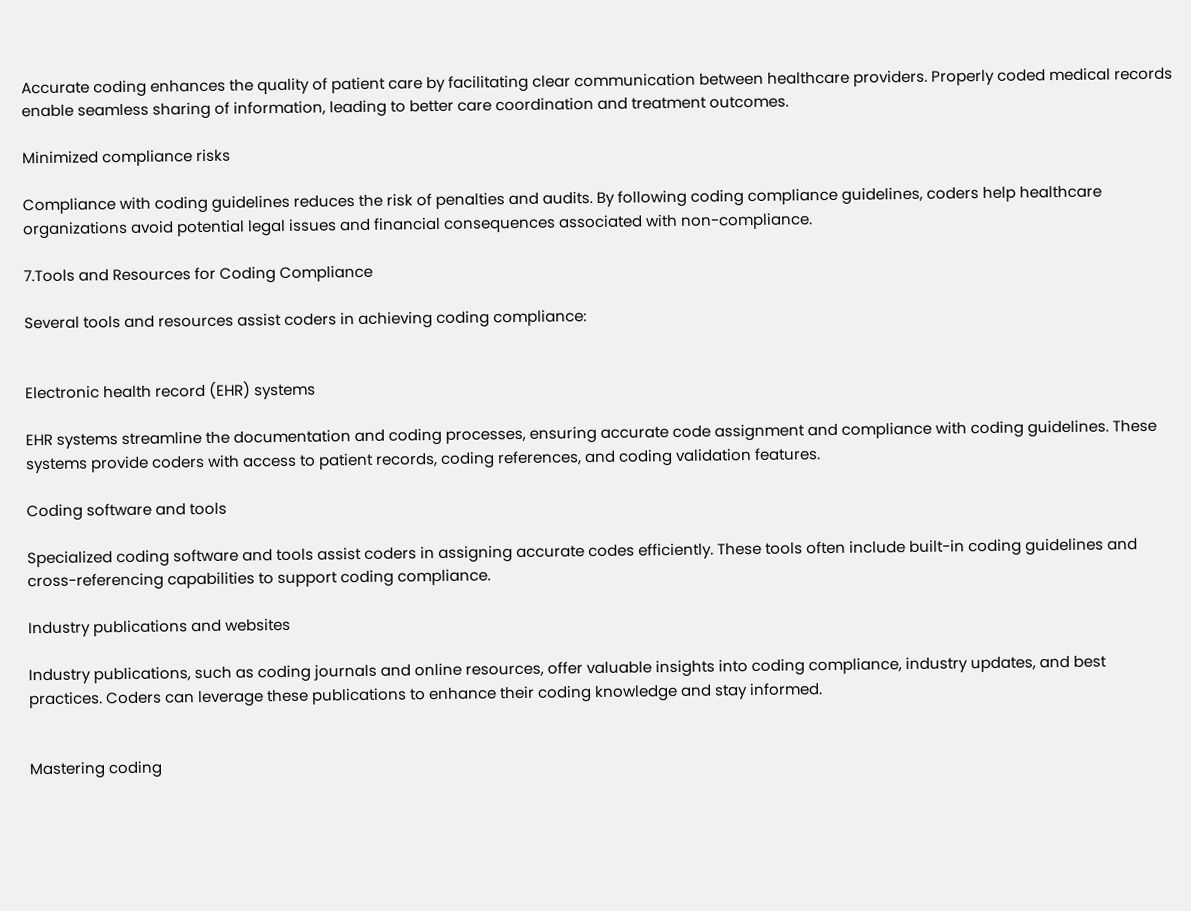Accurate coding enhances the quality of patient care by facilitating clear communication between healthcare providers. Properly coded medical records enable seamless sharing of information, leading to better care coordination and treatment outcomes.

Minimized compliance risks

Compliance with coding guidelines reduces the risk of penalties and audits. By following coding compliance guidelines, coders help healthcare organizations avoid potential legal issues and financial consequences associated with non-compliance.

7.Tools and Resources for Coding Compliance

Several tools and resources assist coders in achieving coding compliance:


Electronic health record (EHR) systems

EHR systems streamline the documentation and coding processes, ensuring accurate code assignment and compliance with coding guidelines. These systems provide coders with access to patient records, coding references, and coding validation features.

Coding software and tools

Specialized coding software and tools assist coders in assigning accurate codes efficiently. These tools often include built-in coding guidelines and cross-referencing capabilities to support coding compliance.

Industry publications and websites

Industry publications, such as coding journals and online resources, offer valuable insights into coding compliance, industry updates, and best practices. Coders can leverage these publications to enhance their coding knowledge and stay informed.


Mastering coding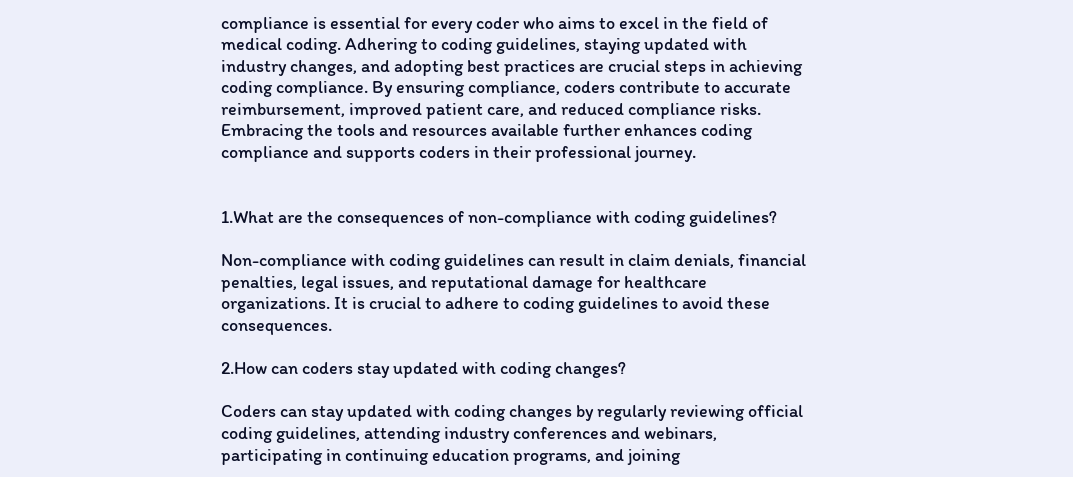compliance is essential for every coder who aims to excel in the field of medical coding. Adhering to coding guidelines, staying updated with industry changes, and adopting best practices are crucial steps in achieving coding compliance. By ensuring compliance, coders contribute to accurate reimbursement, improved patient care, and reduced compliance risks. Embracing the tools and resources available further enhances coding compliance and supports coders in their professional journey.


1.What are the consequences of non-compliance with coding guidelines?

Non-compliance with coding guidelines can result in claim denials, financial penalties, legal issues, and reputational damage for healthcare organizations. It is crucial to adhere to coding guidelines to avoid these consequences.

2.How can coders stay updated with coding changes?

Coders can stay updated with coding changes by regularly reviewing official coding guidelines, attending industry conferences and webinars, participating in continuing education programs, and joining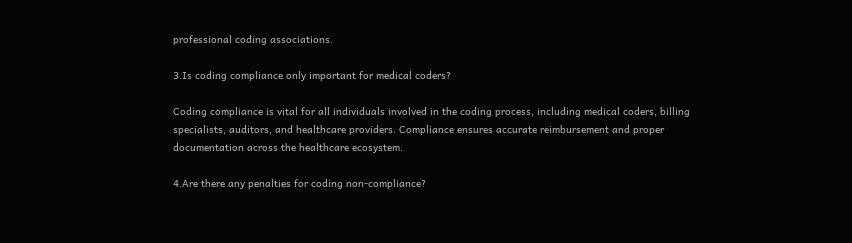professional coding associations.

3.Is coding compliance only important for medical coders?

Coding compliance is vital for all individuals involved in the coding process, including medical coders, billing specialists, auditors, and healthcare providers. Compliance ensures accurate reimbursement and proper documentation across the healthcare ecosystem.

4.Are there any penalties for coding non-compliance?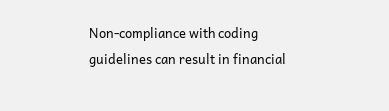Non-compliance with coding guidelines can result in financial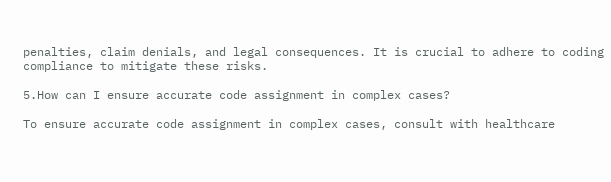penalties, claim denials, and legal consequences. It is crucial to adhere to coding compliance to mitigate these risks.

5.How can I ensure accurate code assignment in complex cases?

To ensure accurate code assignment in complex cases, consult with healthcare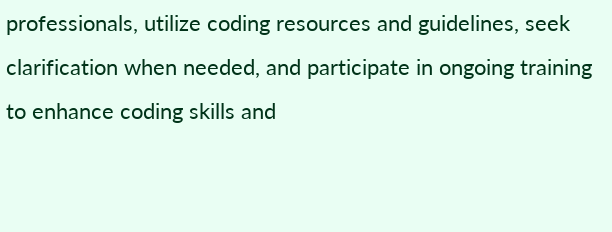professionals, utilize coding resources and guidelines, seek clarification when needed, and participate in ongoing training to enhance coding skills and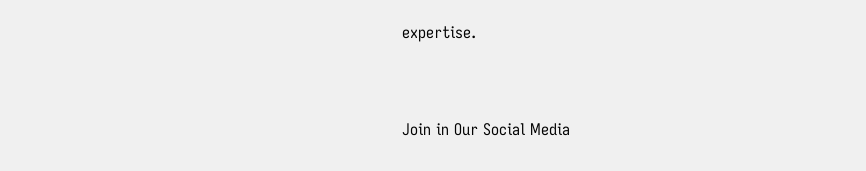expertise.


Join in Our Social Media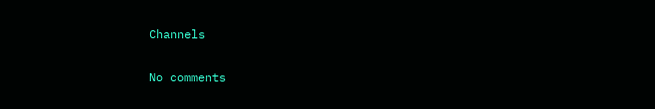Channels

No comments